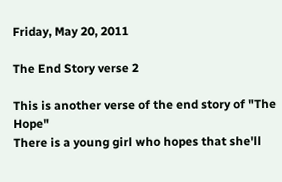Friday, May 20, 2011

The End Story verse 2

This is another verse of the end story of "The Hope"
There is a young girl who hopes that she'll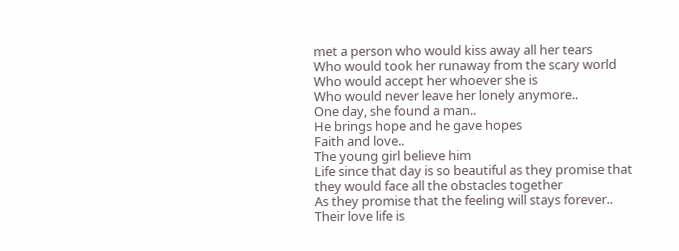met a person who would kiss away all her tears
Who would took her runaway from the scary world
Who would accept her whoever she is
Who would never leave her lonely anymore..
One day, she found a man..
He brings hope and he gave hopes
Faith and love..
The young girl believe him
Life since that day is so beautiful as they promise that they would face all the obstacles together
As they promise that the feeling will stays forever..
Their love life is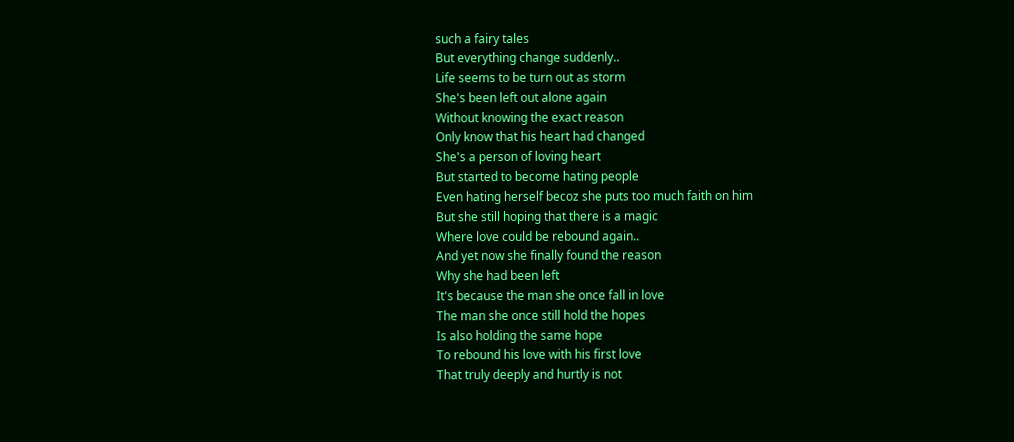such a fairy tales
But everything change suddenly..
Life seems to be turn out as storm
She's been left out alone again
Without knowing the exact reason
Only know that his heart had changed
She's a person of loving heart
But started to become hating people
Even hating herself becoz she puts too much faith on him
But she still hoping that there is a magic
Where love could be rebound again..
And yet now she finally found the reason
Why she had been left
It's because the man she once fall in love
The man she once still hold the hopes
Is also holding the same hope
To rebound his love with his first love
That truly deeply and hurtly is not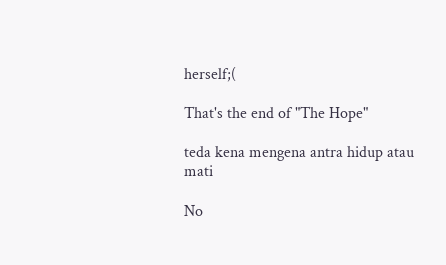herself;(

That's the end of "The Hope"

teda kena mengena antra hidup atau mati

No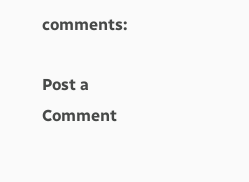comments:

Post a Comment